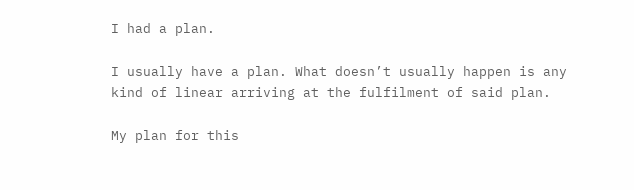I had a plan.

I usually have a plan. What doesn’t usually happen is any kind of linear arriving at the fulfilment of said plan.

My plan for this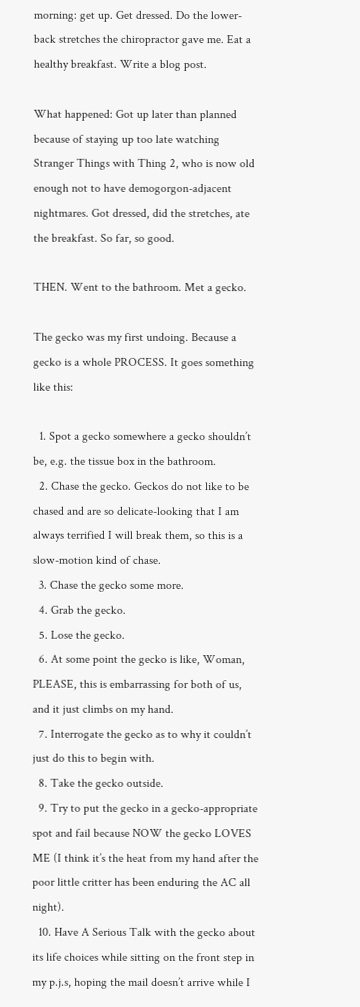morning: get up. Get dressed. Do the lower-back stretches the chiropractor gave me. Eat a healthy breakfast. Write a blog post.

What happened: Got up later than planned because of staying up too late watching Stranger Things with Thing 2, who is now old enough not to have demogorgon-adjacent nightmares. Got dressed, did the stretches, ate the breakfast. So far, so good.

THEN. Went to the bathroom. Met a gecko.

The gecko was my first undoing. Because a gecko is a whole PROCESS. It goes something like this:

  1. Spot a gecko somewhere a gecko shouldn’t be, e.g. the tissue box in the bathroom.
  2. Chase the gecko. Geckos do not like to be chased and are so delicate-looking that I am always terrified I will break them, so this is a slow-motion kind of chase.
  3. Chase the gecko some more.
  4. Grab the gecko.
  5. Lose the gecko.
  6. At some point the gecko is like, Woman, PLEASE, this is embarrassing for both of us, and it just climbs on my hand.
  7. Interrogate the gecko as to why it couldn’t just do this to begin with.
  8. Take the gecko outside.
  9. Try to put the gecko in a gecko-appropriate spot and fail because NOW the gecko LOVES ME (I think it’s the heat from my hand after the poor little critter has been enduring the AC all night).
  10. Have A Serious Talk with the gecko about its life choices while sitting on the front step in my p.j.s, hoping the mail doesn’t arrive while I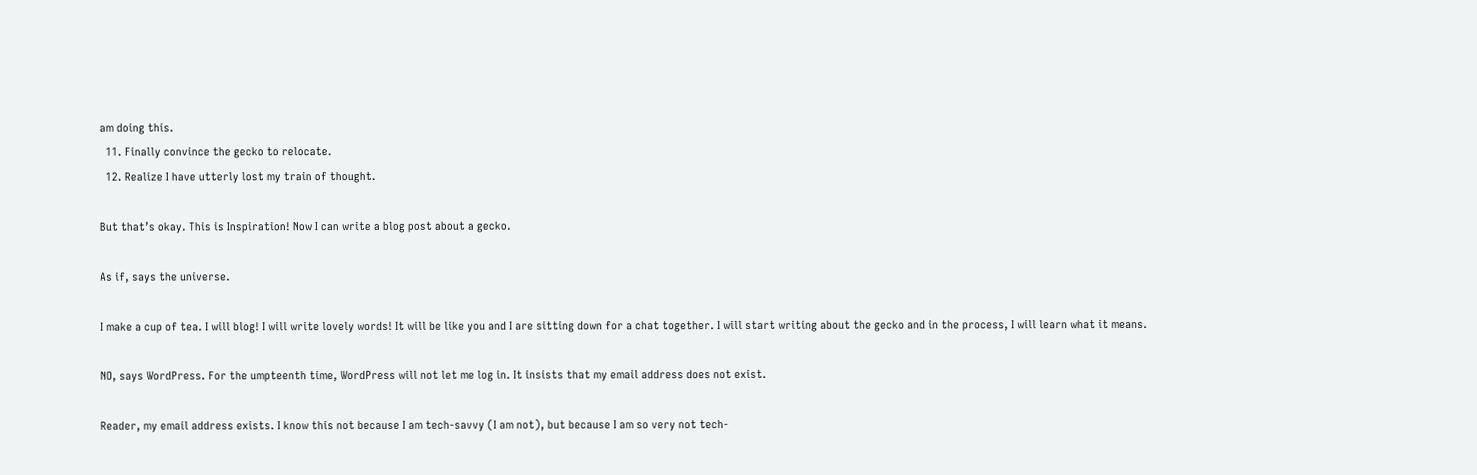am doing this.
  11. Finally convince the gecko to relocate.
  12. Realize I have utterly lost my train of thought.

But that’s okay. This is Inspiration! Now I can write a blog post about a gecko.

As if, says the universe.

I make a cup of tea. I will blog! I will write lovely words! It will be like you and I are sitting down for a chat together. I will start writing about the gecko and in the process, I will learn what it means.

NO, says WordPress. For the umpteenth time, WordPress will not let me log in. It insists that my email address does not exist.

Reader, my email address exists. I know this not because I am tech-savvy (I am not), but because I am so very not tech-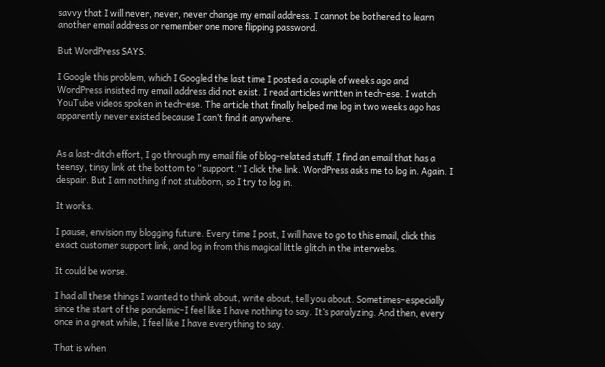savvy that I will never, never, never change my email address. I cannot be bothered to learn another email address or remember one more flipping password.

But WordPress SAYS.

I Google this problem, which I Googled the last time I posted a couple of weeks ago and WordPress insisted my email address did not exist. I read articles written in tech-ese. I watch YouTube videos spoken in tech-ese. The article that finally helped me log in two weeks ago has apparently never existed because I can’t find it anywhere.


As a last-ditch effort, I go through my email file of blog-related stuff. I find an email that has a teensy, tinsy link at the bottom to “support.” I click the link. WordPress asks me to log in. Again. I despair. But I am nothing if not stubborn, so I try to log in.

It works.

I pause, envision my blogging future. Every time I post, I will have to go to this email, click this exact customer support link, and log in from this magical little glitch in the interwebs.

It could be worse.

I had all these things I wanted to think about, write about, tell you about. Sometimes–especially since the start of the pandemic–I feel like I have nothing to say. It’s paralyzing. And then, every once in a great while, I feel like I have everything to say.

That is when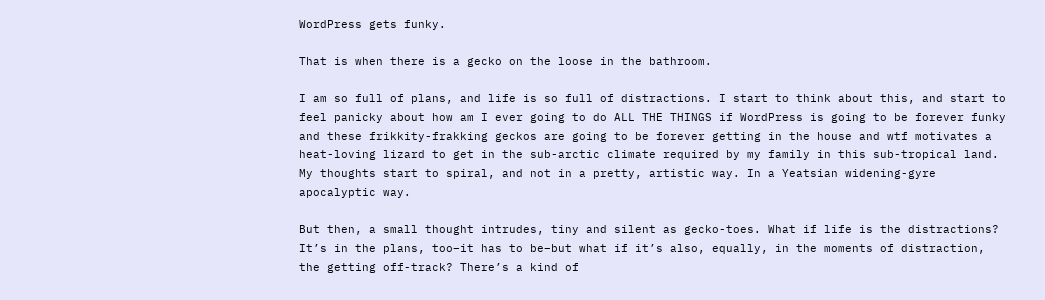WordPress gets funky.

That is when there is a gecko on the loose in the bathroom.

I am so full of plans, and life is so full of distractions. I start to think about this, and start to feel panicky about how am I ever going to do ALL THE THINGS if WordPress is going to be forever funky and these frikkity-frakking geckos are going to be forever getting in the house and wtf motivates a heat-loving lizard to get in the sub-arctic climate required by my family in this sub-tropical land. My thoughts start to spiral, and not in a pretty, artistic way. In a Yeatsian widening-gyre apocalyptic way.

But then, a small thought intrudes, tiny and silent as gecko-toes. What if life is the distractions? It’s in the plans, too–it has to be–but what if it’s also, equally, in the moments of distraction, the getting off-track? There’s a kind of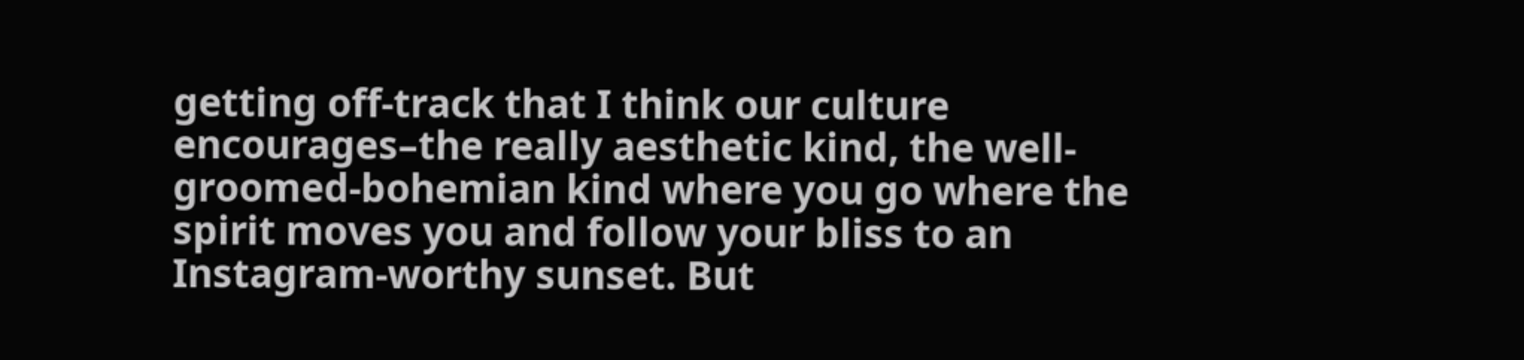getting off-track that I think our culture encourages–the really aesthetic kind, the well-groomed-bohemian kind where you go where the spirit moves you and follow your bliss to an Instagram-worthy sunset. But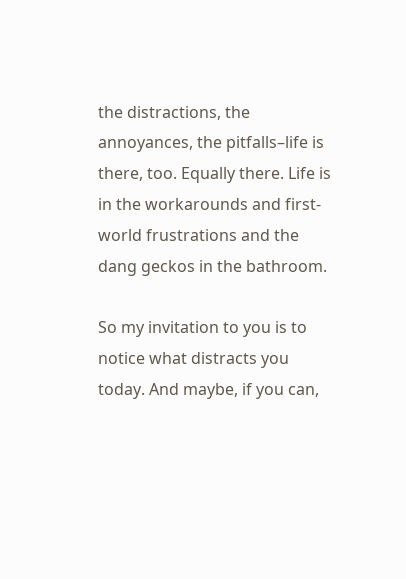the distractions, the annoyances, the pitfalls–life is there, too. Equally there. Life is in the workarounds and first-world frustrations and the dang geckos in the bathroom.

So my invitation to you is to notice what distracts you today. And maybe, if you can,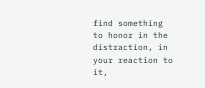find something to honor in the distraction, in your reaction to it,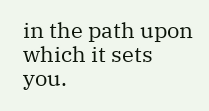in the path upon which it sets you.